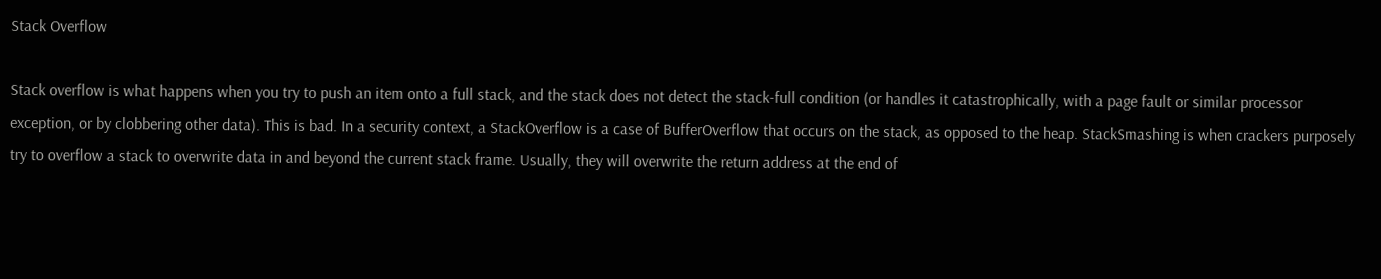Stack Overflow

Stack overflow is what happens when you try to push an item onto a full stack, and the stack does not detect the stack-full condition (or handles it catastrophically, with a page fault or similar processor exception, or by clobbering other data). This is bad. In a security context, a StackOverflow is a case of BufferOverflow that occurs on the stack, as opposed to the heap. StackSmashing is when crackers purposely try to overflow a stack to overwrite data in and beyond the current stack frame. Usually, they will overwrite the return address at the end of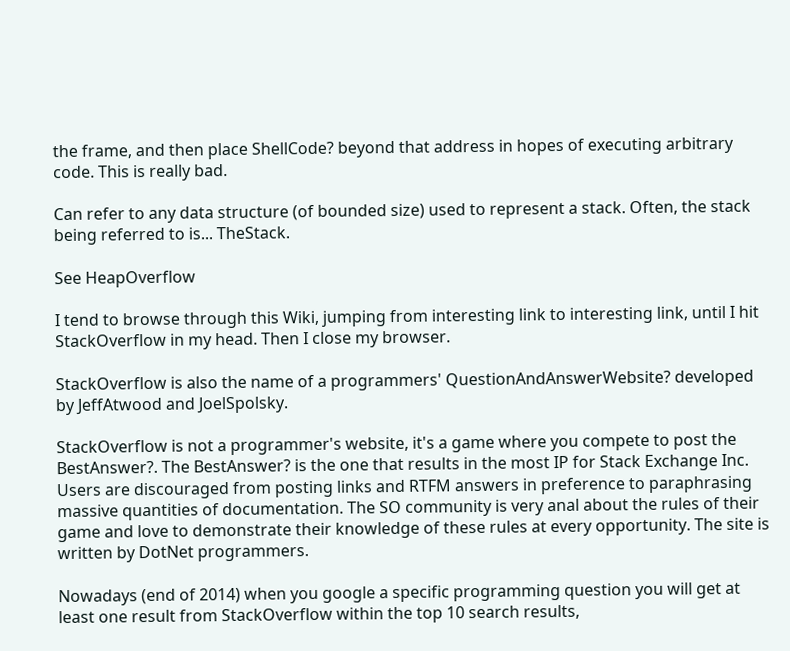the frame, and then place ShellCode? beyond that address in hopes of executing arbitrary code. This is really bad.

Can refer to any data structure (of bounded size) used to represent a stack. Often, the stack being referred to is... TheStack.

See HeapOverflow

I tend to browse through this Wiki, jumping from interesting link to interesting link, until I hit StackOverflow in my head. Then I close my browser.

StackOverflow is also the name of a programmers' QuestionAndAnswerWebsite? developed by JeffAtwood and JoelSpolsky.

StackOverflow is not a programmer's website, it's a game where you compete to post the BestAnswer?. The BestAnswer? is the one that results in the most IP for Stack Exchange Inc. Users are discouraged from posting links and RTFM answers in preference to paraphrasing massive quantities of documentation. The SO community is very anal about the rules of their game and love to demonstrate their knowledge of these rules at every opportunity. The site is written by DotNet programmers.

Nowadays (end of 2014) when you google a specific programming question you will get at least one result from StackOverflow within the top 10 search results,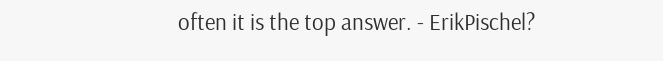often it is the top answer. - ErikPischel?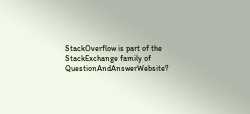StackOverflow is part of the StackExchange family of QuestionAndAnswerWebsite?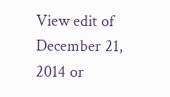View edit of December 21, 2014 or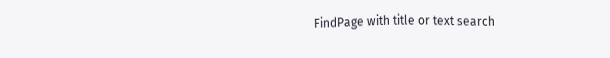FindPage with title or text search